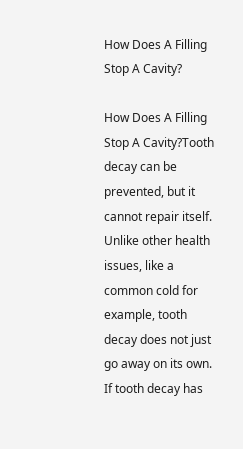How Does A Filling Stop A Cavity?

How Does A Filling Stop A Cavity?Tooth decay can be prevented, but it cannot repair itself. Unlike other health issues, like a common cold for example, tooth decay does not just go away on its own. If tooth decay has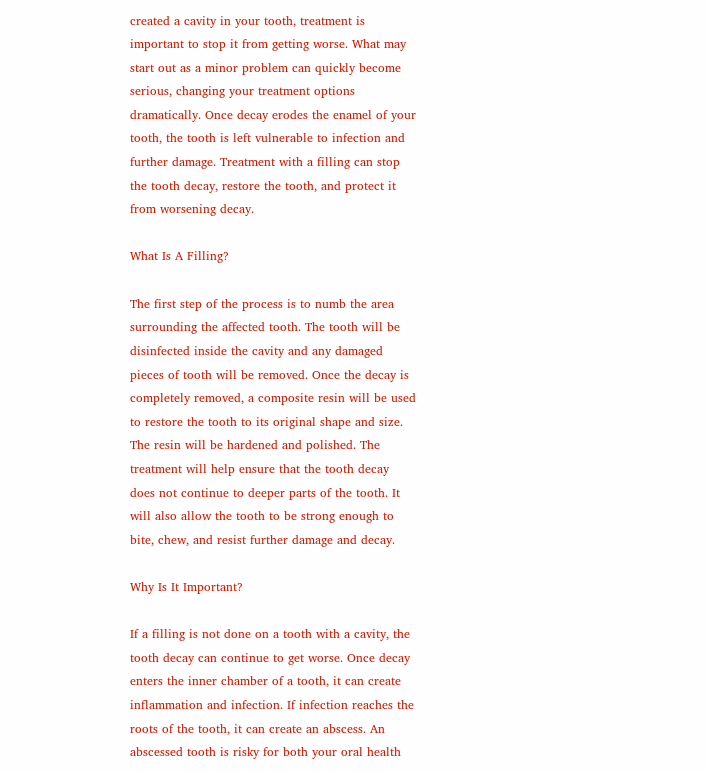created a cavity in your tooth, treatment is important to stop it from getting worse. What may start out as a minor problem can quickly become serious, changing your treatment options dramatically. Once decay erodes the enamel of your tooth, the tooth is left vulnerable to infection and further damage. Treatment with a filling can stop the tooth decay, restore the tooth, and protect it from worsening decay.

What Is A Filling?

The first step of the process is to numb the area surrounding the affected tooth. The tooth will be disinfected inside the cavity and any damaged pieces of tooth will be removed. Once the decay is completely removed, a composite resin will be used to restore the tooth to its original shape and size. The resin will be hardened and polished. The treatment will help ensure that the tooth decay does not continue to deeper parts of the tooth. It will also allow the tooth to be strong enough to bite, chew, and resist further damage and decay.

Why Is It Important?

If a filling is not done on a tooth with a cavity, the tooth decay can continue to get worse. Once decay enters the inner chamber of a tooth, it can create inflammation and infection. If infection reaches the roots of the tooth, it can create an abscess. An abscessed tooth is risky for both your oral health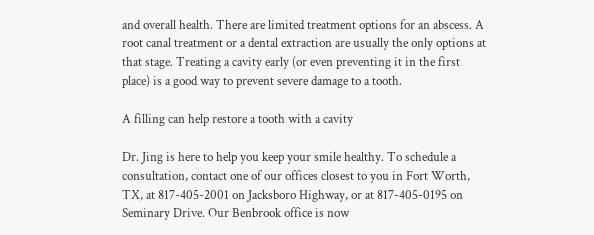and overall health. There are limited treatment options for an abscess. A root canal treatment or a dental extraction are usually the only options at that stage. Treating a cavity early (or even preventing it in the first place) is a good way to prevent severe damage to a tooth.

A filling can help restore a tooth with a cavity

Dr. Jing is here to help you keep your smile healthy. To schedule a consultation, contact one of our offices closest to you in Fort Worth, TX, at 817-405-2001 on Jacksboro Highway, or at 817-405-0195 on Seminary Drive. Our Benbrook office is now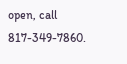open, call 817-349-7860.